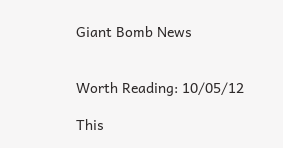Giant Bomb News


Worth Reading: 10/05/12

This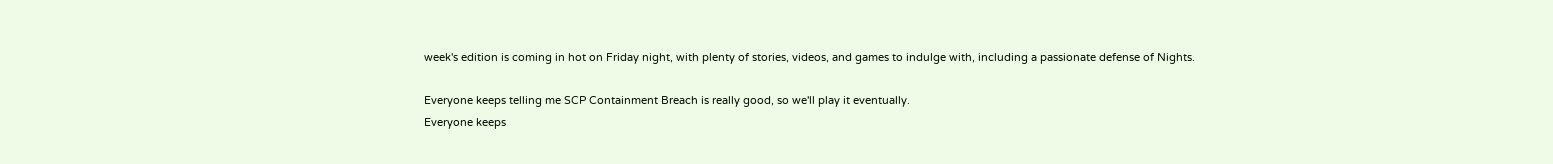week's edition is coming in hot on Friday night, with plenty of stories, videos, and games to indulge with, including a passionate defense of Nights.

Everyone keeps telling me SCP Containment Breach is really good, so we'll play it eventually.
Everyone keeps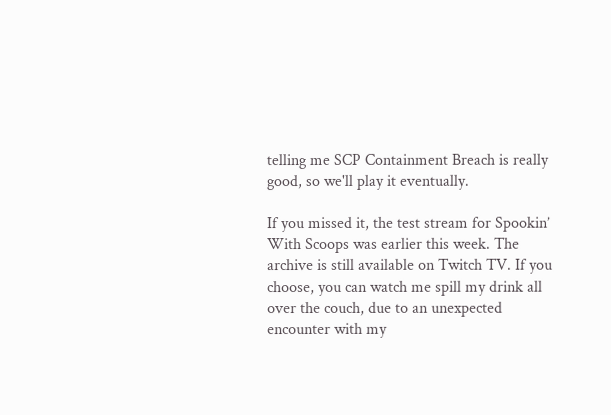telling me SCP Containment Breach is really good, so we'll play it eventually.

If you missed it, the test stream for Spookin’ With Scoops was earlier this week. The archive is still available on Twitch TV. If you choose, you can watch me spill my drink all over the couch, due to an unexpected encounter with my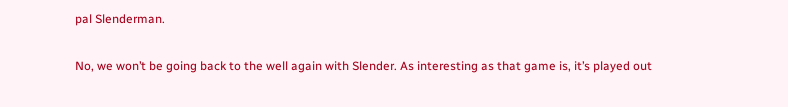pal Slenderman.

No, we won’t be going back to the well again with Slender. As interesting as that game is, it’s played out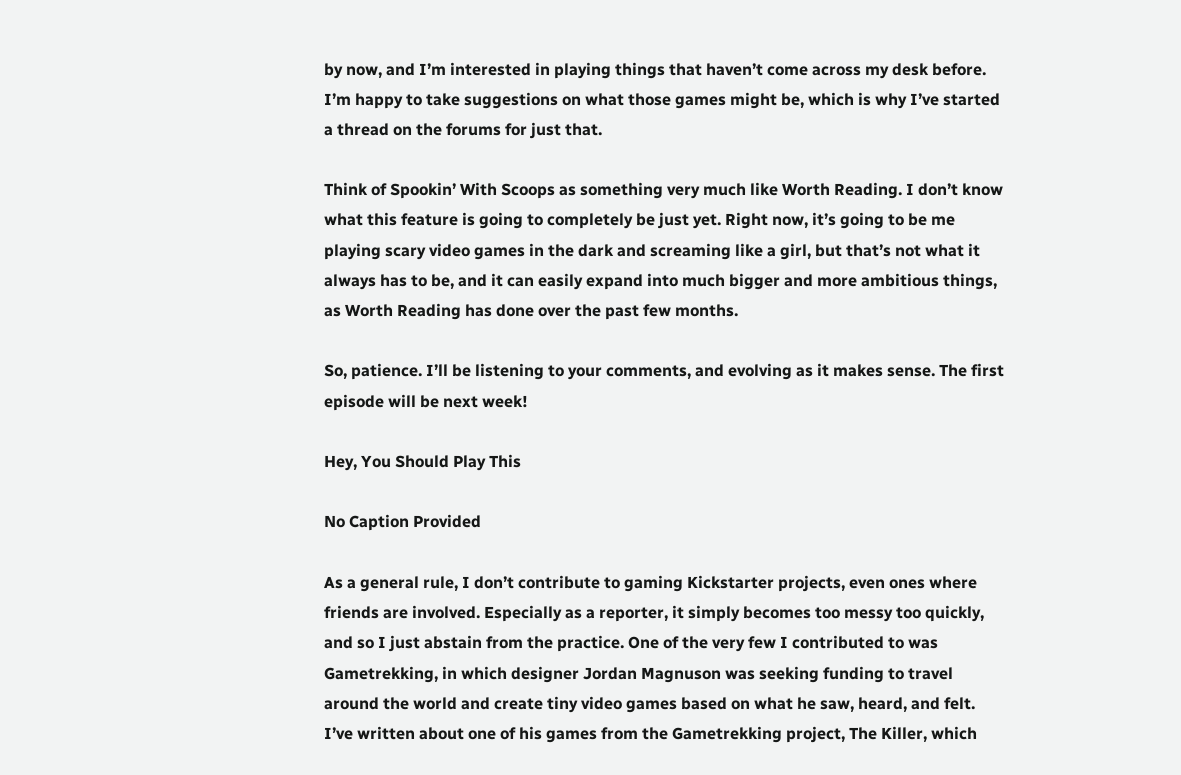by now, and I’m interested in playing things that haven’t come across my desk before. I’m happy to take suggestions on what those games might be, which is why I’ve started a thread on the forums for just that.

Think of Spookin’ With Scoops as something very much like Worth Reading. I don’t know what this feature is going to completely be just yet. Right now, it’s going to be me playing scary video games in the dark and screaming like a girl, but that’s not what it always has to be, and it can easily expand into much bigger and more ambitious things, as Worth Reading has done over the past few months.

So, patience. I’ll be listening to your comments, and evolving as it makes sense. The first episode will be next week!

Hey, You Should Play This

No Caption Provided

As a general rule, I don’t contribute to gaming Kickstarter projects, even ones where friends are involved. Especially as a reporter, it simply becomes too messy too quickly, and so I just abstain from the practice. One of the very few I contributed to was Gametrekking, in which designer Jordan Magnuson was seeking funding to travel around the world and create tiny video games based on what he saw, heard, and felt. I’ve written about one of his games from the Gametrekking project, The Killer, which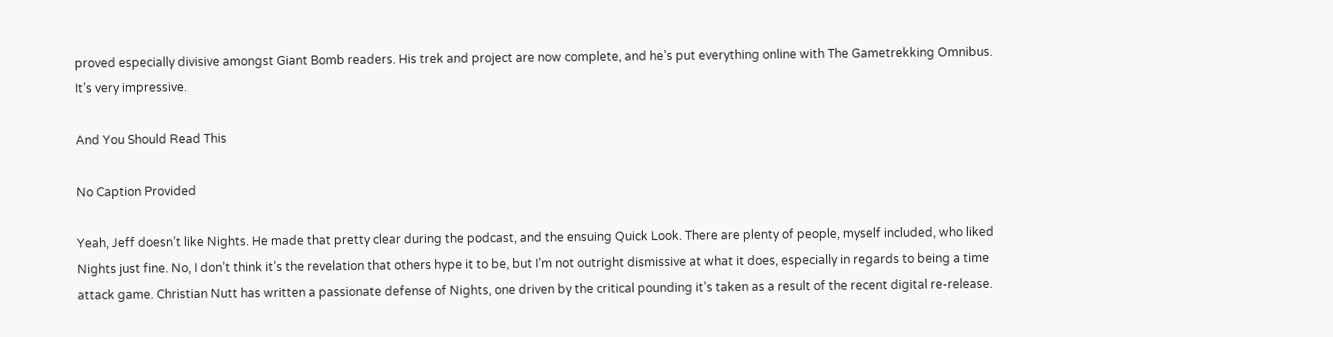proved especially divisive amongst Giant Bomb readers. His trek and project are now complete, and he’s put everything online with The Gametrekking Omnibus. It’s very impressive.

And You Should Read This

No Caption Provided

Yeah, Jeff doesn’t like Nights. He made that pretty clear during the podcast, and the ensuing Quick Look. There are plenty of people, myself included, who liked Nights just fine. No, I don’t think it’s the revelation that others hype it to be, but I’m not outright dismissive at what it does, especially in regards to being a time attack game. Christian Nutt has written a passionate defense of Nights, one driven by the critical pounding it’s taken as a result of the recent digital re-release.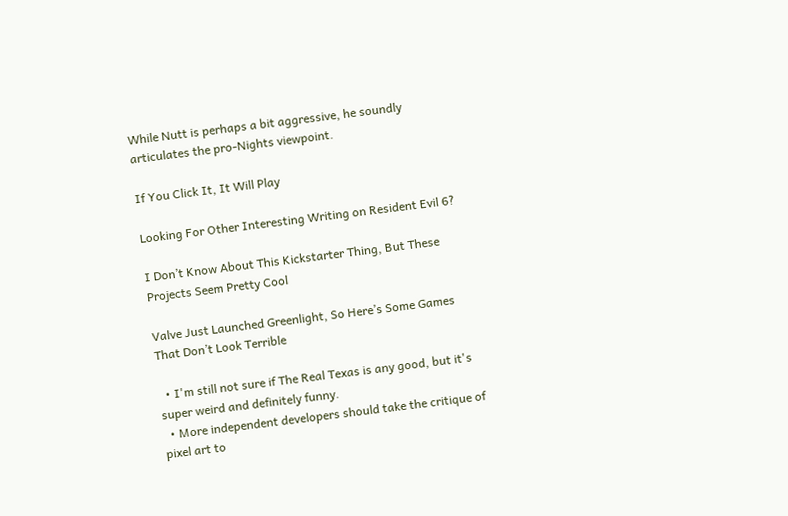While Nutt is perhaps a bit aggressive, he soundly articulates the pro-Nights viewpoint.

If You Click It, It Will Play

Looking For Other Interesting Writing on Resident Evil 6?

I Don’t Know About This Kickstarter Thing, But These Projects Seem Pretty Cool

Valve Just Launched Greenlight, So Here’s Some Games That Don’t Look Terrible

  • I'm still not sure if The Real Texas is any good, but it's super weird and definitely funny.
  • More independent developers should take the critique of pixel art to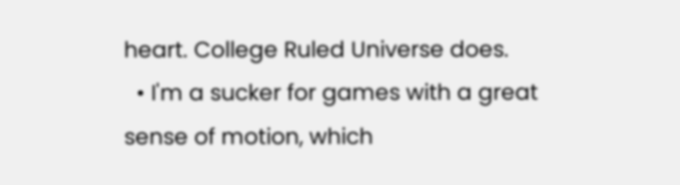heart. College Ruled Universe does.
  • I'm a sucker for games with a great sense of motion, which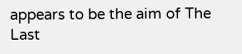appears to be the aim of The Last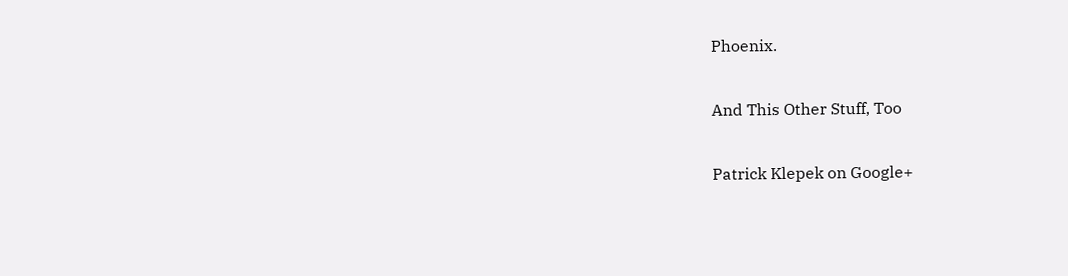Phoenix.

And This Other Stuff, Too

Patrick Klepek on Google+